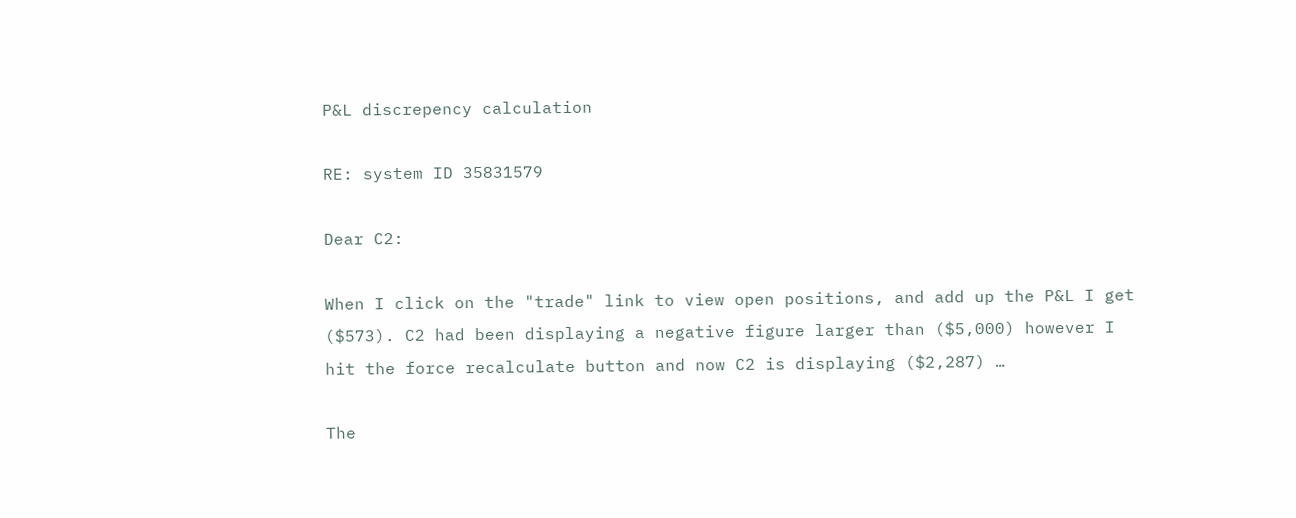P&L discrepency calculation

RE: system ID 35831579

Dear C2:

When I click on the "trade" link to view open positions, and add up the P&L I get ($573). C2 had been displaying a negative figure larger than ($5,000) however I hit the force recalculate button and now C2 is displaying ($2,287) …

The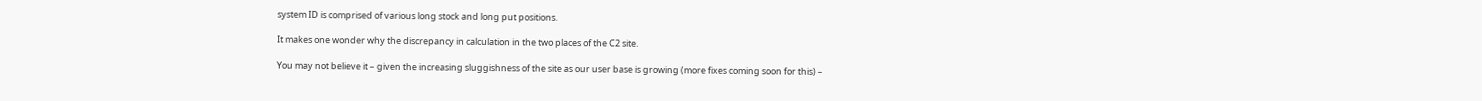system ID is comprised of various long stock and long put positions.

It makes one wonder why the discrepancy in calculation in the two places of the C2 site.

You may not believe it – given the increasing sluggishness of the site as our user base is growing (more fixes coming soon for this) –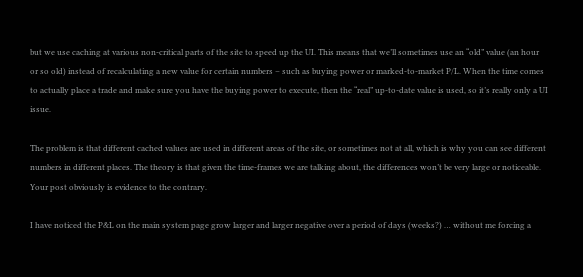but we use caching at various non-critical parts of the site to speed up the UI. This means that we’ll sometimes use an “old” value (an hour or so old) instead of recalculating a new value for certain numbers – such as buying power or marked-to-market P/L. When the time comes to actually place a trade and make sure you have the buying power to execute, then the “real” up-to-date value is used, so it’s really only a UI issue.

The problem is that different cached values are used in different areas of the site, or sometimes not at all, which is why you can see different numbers in different places. The theory is that given the time-frames we are talking about, the differences won’t be very large or noticeable. Your post obviously is evidence to the contrary.

I have noticed the P&L on the main system page grow larger and larger negative over a period of days (weeks?) … without me forcing a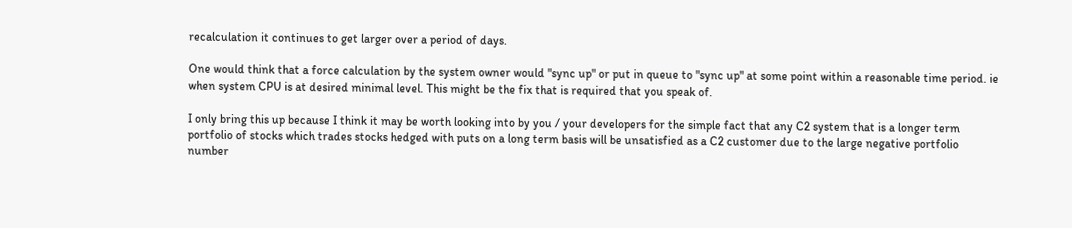recalculation it continues to get larger over a period of days.

One would think that a force calculation by the system owner would "sync up" or put in queue to "sync up" at some point within a reasonable time period. ie when system CPU is at desired minimal level. This might be the fix that is required that you speak of.

I only bring this up because I think it may be worth looking into by you / your developers for the simple fact that any C2 system that is a longer term portfolio of stocks which trades stocks hedged with puts on a long term basis will be unsatisfied as a C2 customer due to the large negative portfolio number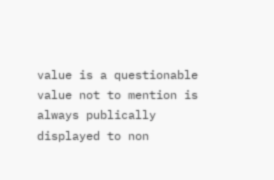value is a questionable value not to mention is always publically displayed to non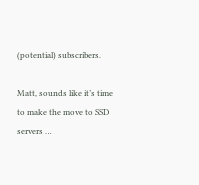(potential) subscribers.

Matt, sounds like it’s time to make the move to SSD servers …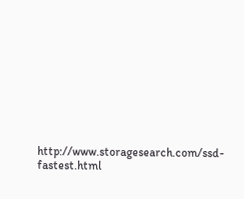http://www.storagesearch.com/ssd-fastest.html